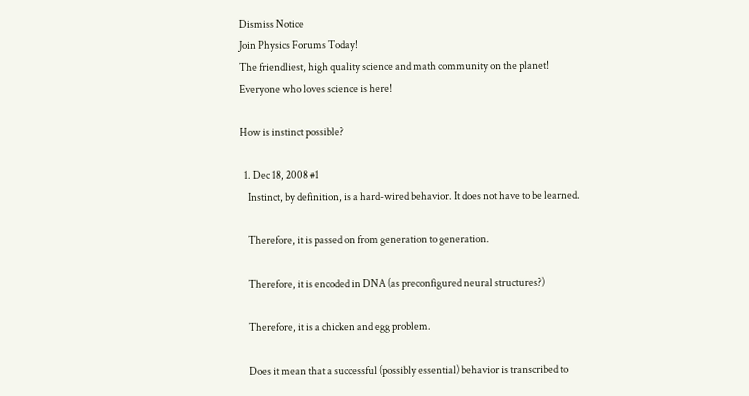Dismiss Notice
Join Physics Forums Today!
The friendliest, high quality science and math community on the planet! Everyone who loves science is here!

How is instinct possible?

  1. Dec 18, 2008 #1
    Instinct, by definition, is a hard-wired behavior. It does not have to be learned.

    Therefore, it is passed on from generation to generation.

    Therefore, it is encoded in DNA (as preconfigured neural structures?)

    Therefore, it is a chicken and egg problem.

    Does it mean that a successful (possibly essential) behavior is transcribed to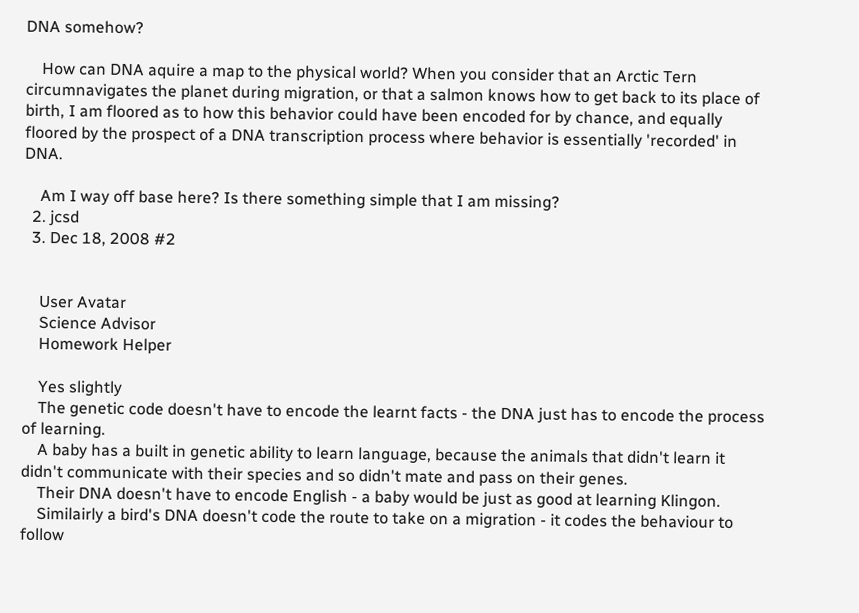DNA somehow?

    How can DNA aquire a map to the physical world? When you consider that an Arctic Tern circumnavigates the planet during migration, or that a salmon knows how to get back to its place of birth, I am floored as to how this behavior could have been encoded for by chance, and equally floored by the prospect of a DNA transcription process where behavior is essentially 'recorded' in DNA.

    Am I way off base here? Is there something simple that I am missing?
  2. jcsd
  3. Dec 18, 2008 #2


    User Avatar
    Science Advisor
    Homework Helper

    Yes slightly
    The genetic code doesn't have to encode the learnt facts - the DNA just has to encode the process of learning.
    A baby has a built in genetic ability to learn language, because the animals that didn't learn it didn't communicate with their species and so didn't mate and pass on their genes.
    Their DNA doesn't have to encode English - a baby would be just as good at learning Klingon.
    Similairly a bird's DNA doesn't code the route to take on a migration - it codes the behaviour to follow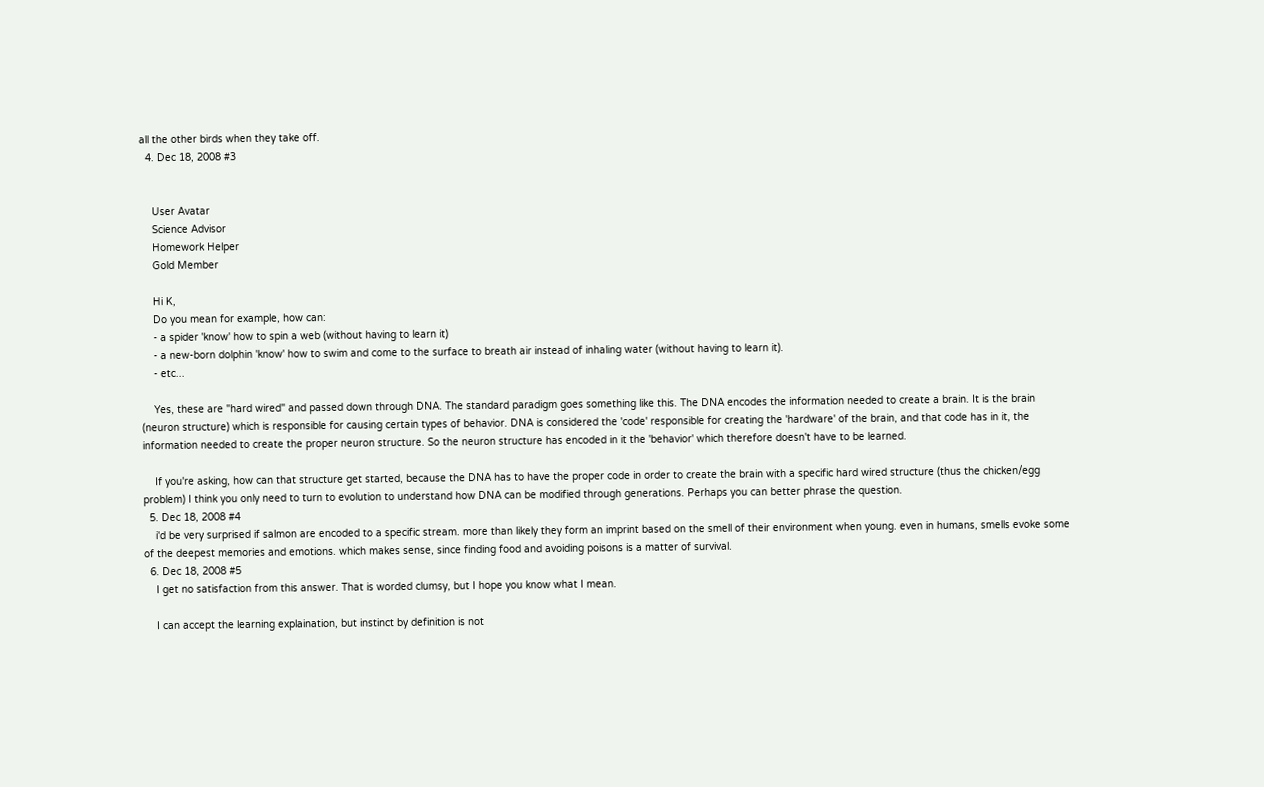all the other birds when they take off.
  4. Dec 18, 2008 #3


    User Avatar
    Science Advisor
    Homework Helper
    Gold Member

    Hi K,
    Do you mean for example, how can:
    - a spider 'know' how to spin a web (without having to learn it)
    - a new-born dolphin 'know' how to swim and come to the surface to breath air instead of inhaling water (without having to learn it).
    - etc...

    Yes, these are "hard wired" and passed down through DNA. The standard paradigm goes something like this. The DNA encodes the information needed to create a brain. It is the brain (neuron structure) which is responsible for causing certain types of behavior. DNA is considered the 'code' responsible for creating the 'hardware' of the brain, and that code has in it, the information needed to create the proper neuron structure. So the neuron structure has encoded in it the 'behavior' which therefore doesn't have to be learned.

    If you're asking, how can that structure get started, because the DNA has to have the proper code in order to create the brain with a specific hard wired structure (thus the chicken/egg problem) I think you only need to turn to evolution to understand how DNA can be modified through generations. Perhaps you can better phrase the question.
  5. Dec 18, 2008 #4
    i'd be very surprised if salmon are encoded to a specific stream. more than likely they form an imprint based on the smell of their environment when young. even in humans, smells evoke some of the deepest memories and emotions. which makes sense, since finding food and avoiding poisons is a matter of survival.
  6. Dec 18, 2008 #5
    I get no satisfaction from this answer. That is worded clumsy, but I hope you know what I mean.

    I can accept the learning explaination, but instinct by definition is not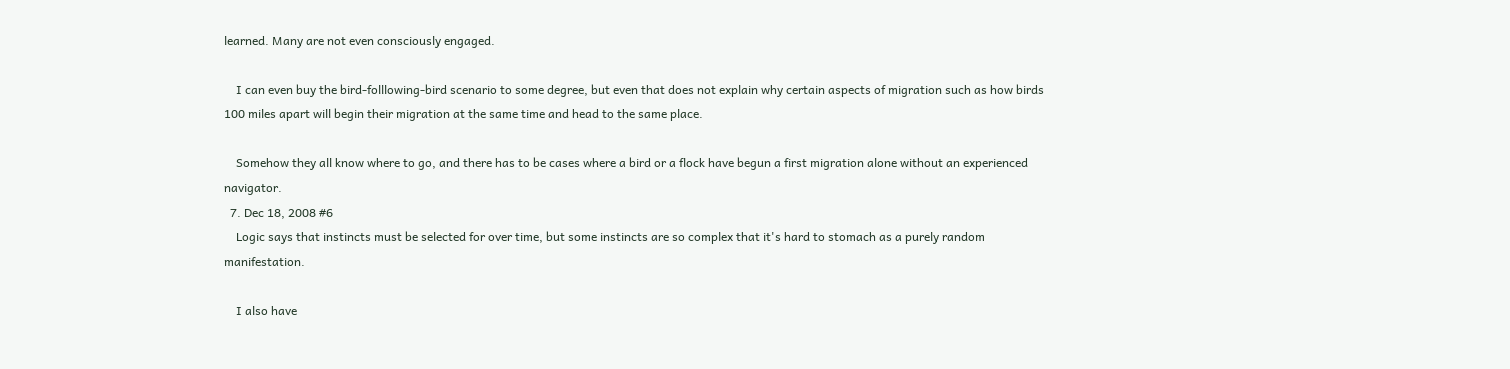learned. Many are not even consciously engaged.

    I can even buy the bird-folllowing-bird scenario to some degree, but even that does not explain why certain aspects of migration such as how birds 100 miles apart will begin their migration at the same time and head to the same place.

    Somehow they all know where to go, and there has to be cases where a bird or a flock have begun a first migration alone without an experienced navigator.
  7. Dec 18, 2008 #6
    Logic says that instincts must be selected for over time, but some instincts are so complex that it's hard to stomach as a purely random manifestation.

    I also have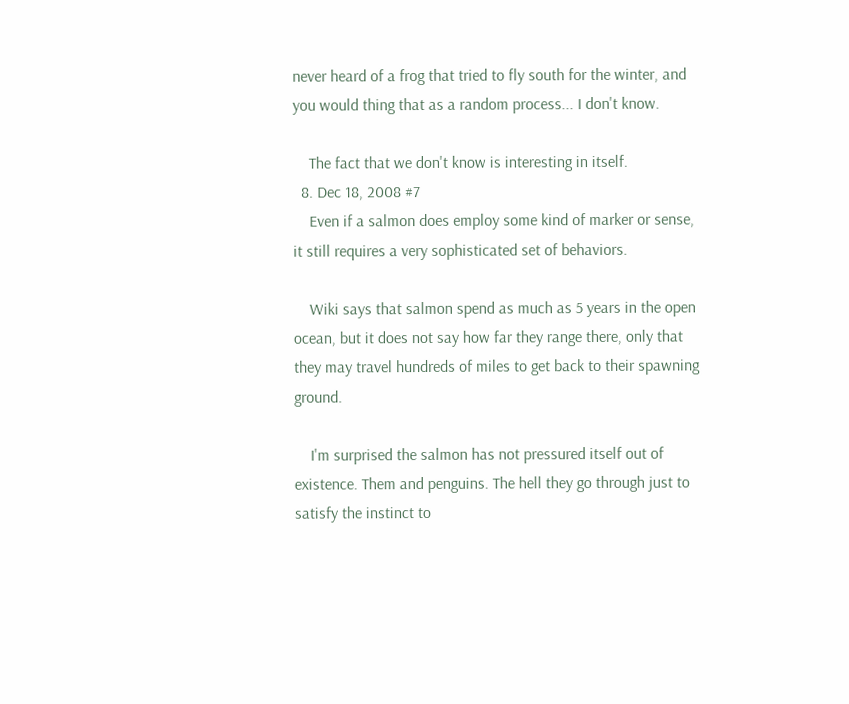never heard of a frog that tried to fly south for the winter, and you would thing that as a random process... I don't know.

    The fact that we don't know is interesting in itself.
  8. Dec 18, 2008 #7
    Even if a salmon does employ some kind of marker or sense, it still requires a very sophisticated set of behaviors.

    Wiki says that salmon spend as much as 5 years in the open ocean, but it does not say how far they range there, only that they may travel hundreds of miles to get back to their spawning ground.

    I'm surprised the salmon has not pressured itself out of existence. Them and penguins. The hell they go through just to satisfy the instinct to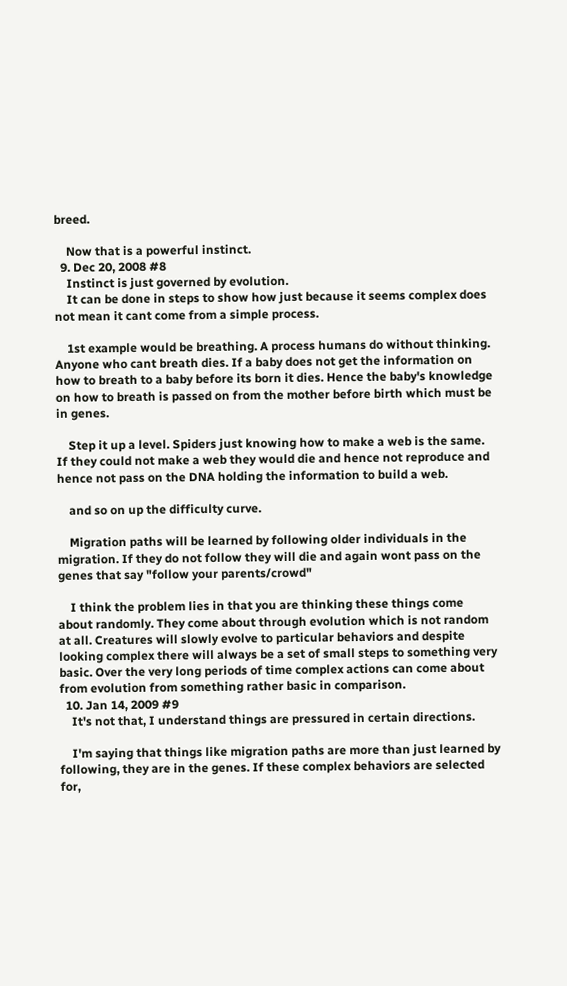breed.

    Now that is a powerful instinct.
  9. Dec 20, 2008 #8
    Instinct is just governed by evolution.
    It can be done in steps to show how just because it seems complex does not mean it cant come from a simple process.

    1st example would be breathing. A process humans do without thinking. Anyone who cant breath dies. If a baby does not get the information on how to breath to a baby before its born it dies. Hence the baby's knowledge on how to breath is passed on from the mother before birth which must be in genes.

    Step it up a level. Spiders just knowing how to make a web is the same. If they could not make a web they would die and hence not reproduce and hence not pass on the DNA holding the information to build a web.

    and so on up the difficulty curve.

    Migration paths will be learned by following older individuals in the migration. If they do not follow they will die and again wont pass on the genes that say "follow your parents/crowd"

    I think the problem lies in that you are thinking these things come about randomly. They come about through evolution which is not random at all. Creatures will slowly evolve to particular behaviors and despite looking complex there will always be a set of small steps to something very basic. Over the very long periods of time complex actions can come about from evolution from something rather basic in comparison.
  10. Jan 14, 2009 #9
    It's not that, I understand things are pressured in certain directions.

    I'm saying that things like migration paths are more than just learned by following, they are in the genes. If these complex behaviors are selected for,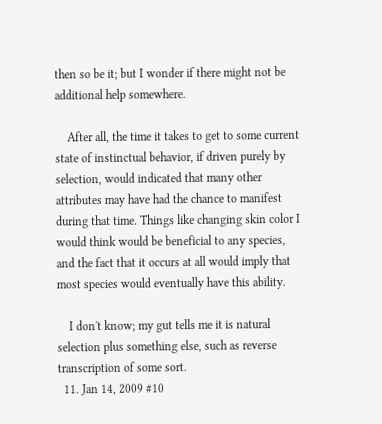then so be it; but I wonder if there might not be additional help somewhere.

    After all, the time it takes to get to some current state of instinctual behavior, if driven purely by selection, would indicated that many other attributes may have had the chance to manifest during that time. Things like changing skin color I would think would be beneficial to any species, and the fact that it occurs at all would imply that most species would eventually have this ability.

    I don't know; my gut tells me it is natural selection plus something else, such as reverse transcription of some sort.
  11. Jan 14, 2009 #10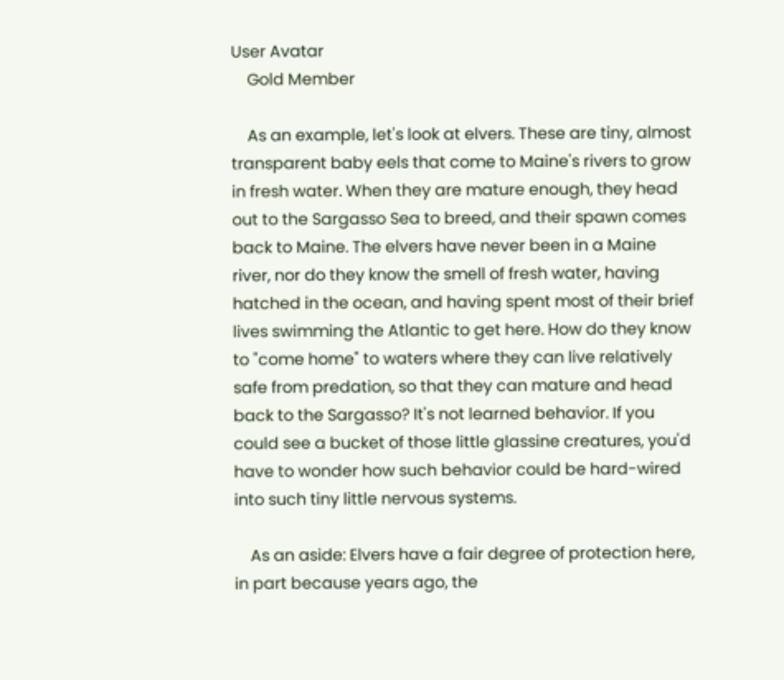User Avatar
    Gold Member

    As an example, let's look at elvers. These are tiny, almost transparent baby eels that come to Maine's rivers to grow in fresh water. When they are mature enough, they head out to the Sargasso Sea to breed, and their spawn comes back to Maine. The elvers have never been in a Maine river, nor do they know the smell of fresh water, having hatched in the ocean, and having spent most of their brief lives swimming the Atlantic to get here. How do they know to "come home" to waters where they can live relatively safe from predation, so that they can mature and head back to the Sargasso? It's not learned behavior. If you could see a bucket of those little glassine creatures, you'd have to wonder how such behavior could be hard-wired into such tiny little nervous systems.

    As an aside: Elvers have a fair degree of protection here, in part because years ago, the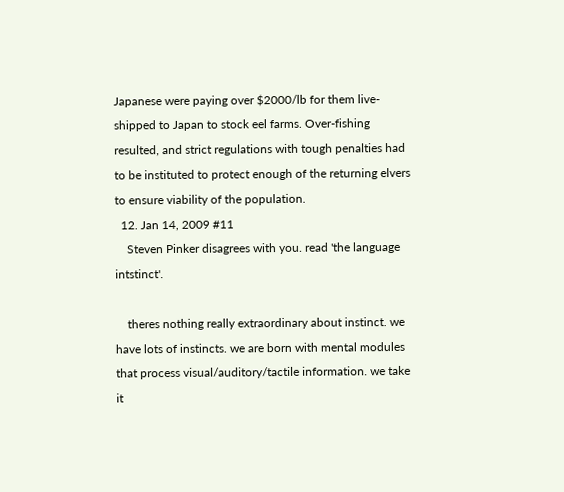Japanese were paying over $2000/lb for them live-shipped to Japan to stock eel farms. Over-fishing resulted, and strict regulations with tough penalties had to be instituted to protect enough of the returning elvers to ensure viability of the population.
  12. Jan 14, 2009 #11
    Steven Pinker disagrees with you. read 'the language intstinct'.

    theres nothing really extraordinary about instinct. we have lots of instincts. we are born with mental modules that process visual/auditory/tactile information. we take it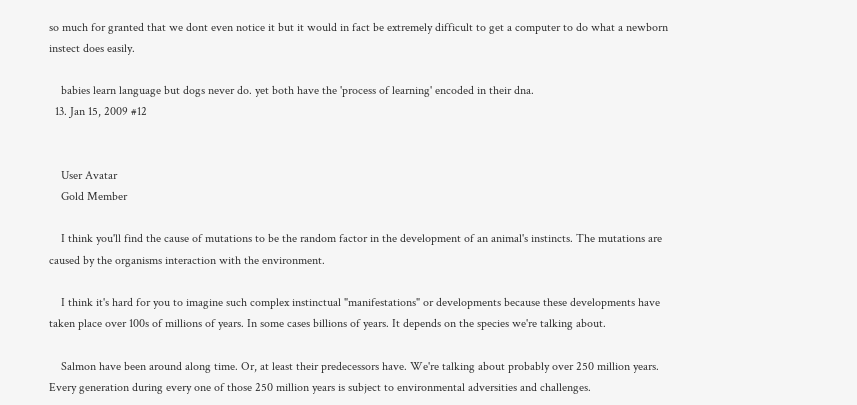so much for granted that we dont even notice it but it would in fact be extremely difficult to get a computer to do what a newborn instect does easily.

    babies learn language but dogs never do. yet both have the 'process of learning' encoded in their dna.
  13. Jan 15, 2009 #12


    User Avatar
    Gold Member

    I think you'll find the cause of mutations to be the random factor in the development of an animal's instincts. The mutations are caused by the organisms interaction with the environment.

    I think it's hard for you to imagine such complex instinctual "manifestations" or developments because these developments have taken place over 100s of millions of years. In some cases billions of years. It depends on the species we're talking about.

    Salmon have been around along time. Or, at least their predecessors have. We're talking about probably over 250 million years. Every generation during every one of those 250 million years is subject to environmental adversities and challenges.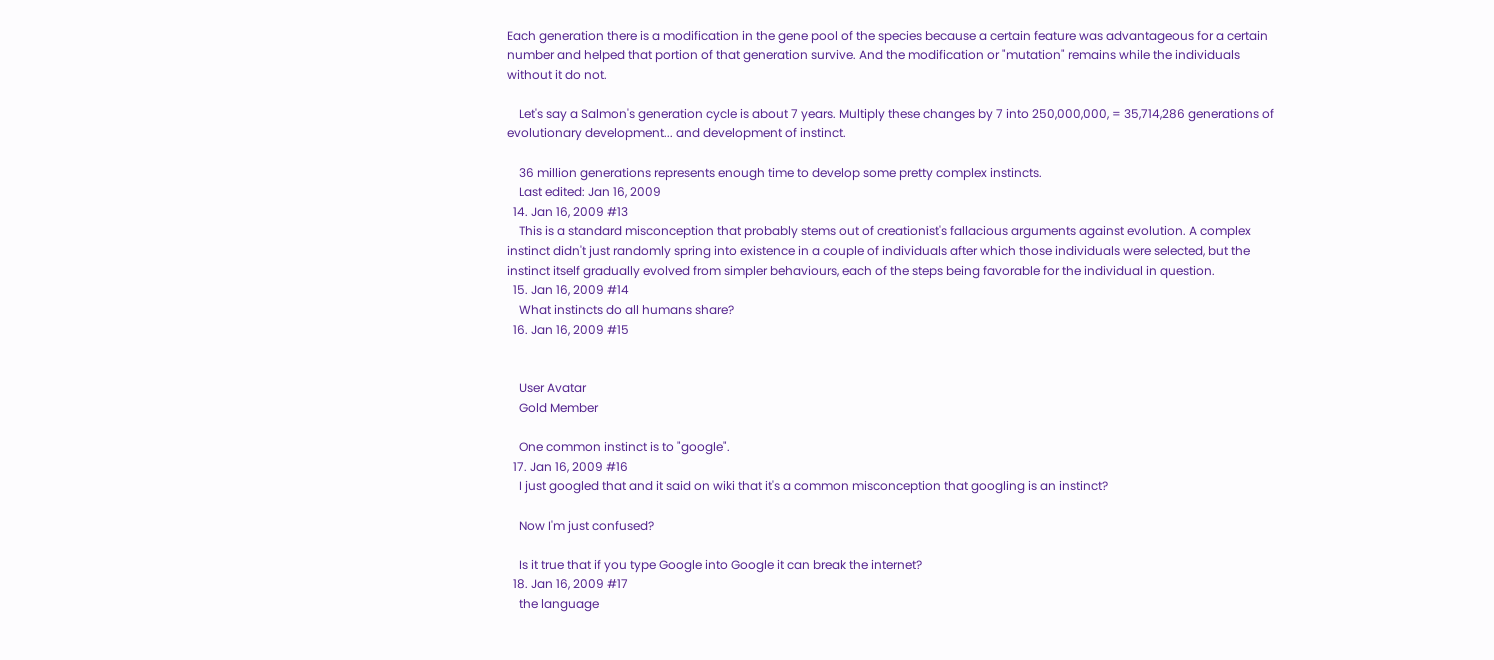Each generation there is a modification in the gene pool of the species because a certain feature was advantageous for a certain number and helped that portion of that generation survive. And the modification or "mutation" remains while the individuals without it do not.

    Let's say a Salmon's generation cycle is about 7 years. Multiply these changes by 7 into 250,000,000, = 35,714,286 generations of evolutionary development... and development of instinct.

    36 million generations represents enough time to develop some pretty complex instincts.
    Last edited: Jan 16, 2009
  14. Jan 16, 2009 #13
    This is a standard misconception that probably stems out of creationist's fallacious arguments against evolution. A complex instinct didn't just randomly spring into existence in a couple of individuals after which those individuals were selected, but the instinct itself gradually evolved from simpler behaviours, each of the steps being favorable for the individual in question.
  15. Jan 16, 2009 #14
    What instincts do all humans share?
  16. Jan 16, 2009 #15


    User Avatar
    Gold Member

    One common instinct is to "google".
  17. Jan 16, 2009 #16
    I just googled that and it said on wiki that it's a common misconception that googling is an instinct?

    Now I'm just confused?

    Is it true that if you type Google into Google it can break the internet?
  18. Jan 16, 2009 #17
    the language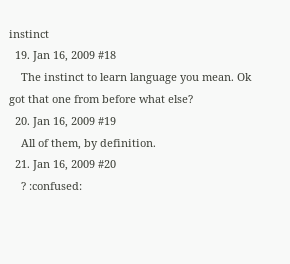instinct
  19. Jan 16, 2009 #18
    The instinct to learn language you mean. Ok got that one from before what else?
  20. Jan 16, 2009 #19
    All of them, by definition.
  21. Jan 16, 2009 #20
    ? :confused: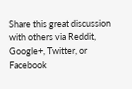Share this great discussion with others via Reddit, Google+, Twitter, or Facebook